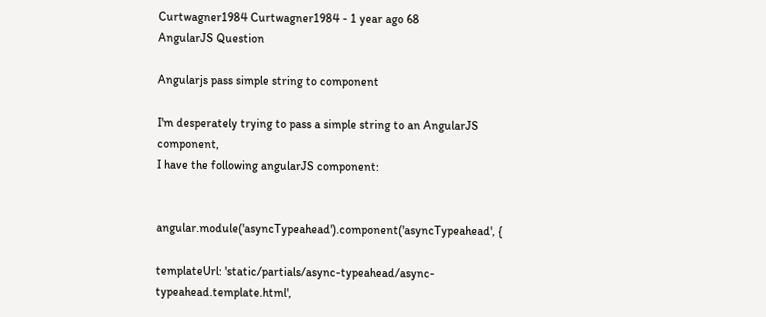Curtwagner1984 Curtwagner1984 - 1 year ago 68
AngularJS Question

Angularjs pass simple string to component

I'm desperately trying to pass a simple string to an AngularJS component,
I have the following angularJS component:


angular.module('asyncTypeahead').component('asyncTypeahead', {

templateUrl: 'static/partials/async-typeahead/async-typeahead.template.html',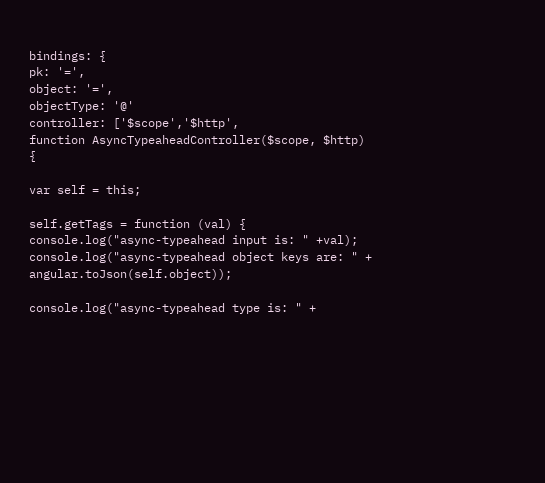bindings: {
pk: '=',
object: '=',
objectType: '@'
controller: ['$scope','$http',
function AsyncTypeaheadController($scope, $http) {

var self = this;

self.getTags = function (val) {
console.log("async-typeahead input is: " +val);
console.log("async-typeahead object keys are: " + angular.toJson(self.object));

console.log("async-typeahead type is: " +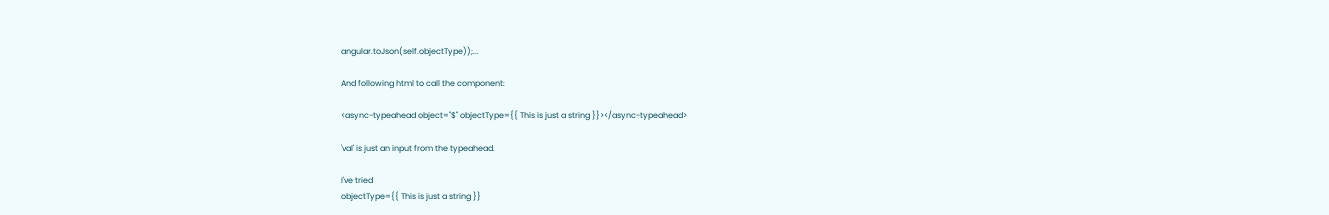angular.toJson(self.objectType));...

And following html to call the component:

<async-typeahead object="$" objectType={{ This is just a string }}></async-typeahead>

'val' is just an input from the typeahead.

I've tried
objectType={{ This is just a string }}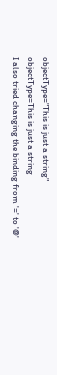objectType="This is just a string"
objectType=This is just a string
I also tried changing the binding from '=' to '@'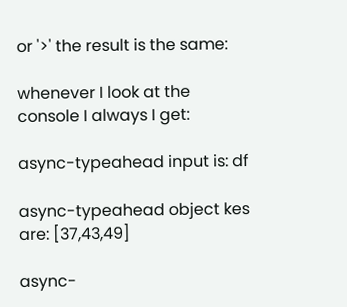or '>' the result is the same:

whenever I look at the console I always I get:

async-typeahead input is: df

async-typeahead object kes are: [37,43,49]

async-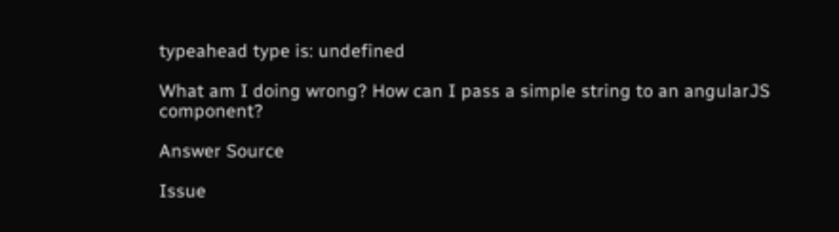typeahead type is: undefined

What am I doing wrong? How can I pass a simple string to an angularJS component?

Answer Source

Issue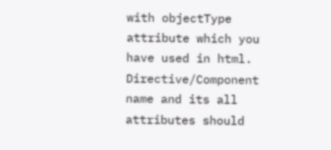with objectType attribute which you have used in html. Directive/Component name and its all attributes should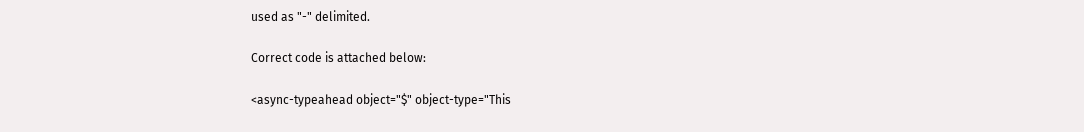used as "-" delimited.

Correct code is attached below:

<async-typeahead object="$" object-type="This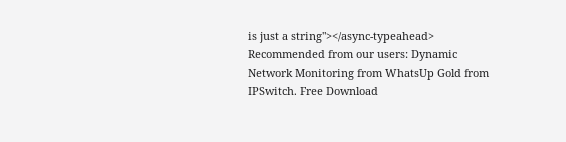is just a string"></async-typeahead>
Recommended from our users: Dynamic Network Monitoring from WhatsUp Gold from IPSwitch. Free Download